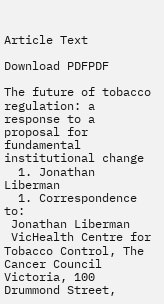Article Text

Download PDFPDF

The future of tobacco regulation: a response to a proposal for fundamental institutional change
  1. Jonathan Liberman
  1. Correspondence to:
 Jonathan Liberman
 VicHealth Centre for Tobacco Control, The Cancer Council Victoria, 100 Drummond Street,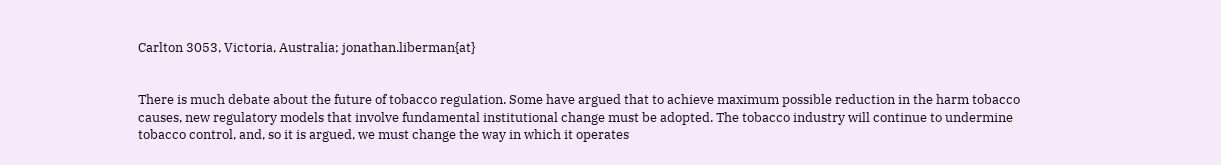Carlton 3053, Victoria, Australia; jonathan.liberman{at}


There is much debate about the future of tobacco regulation. Some have argued that to achieve maximum possible reduction in the harm tobacco causes, new regulatory models that involve fundamental institutional change must be adopted. The tobacco industry will continue to undermine tobacco control, and, so it is argued, we must change the way in which it operates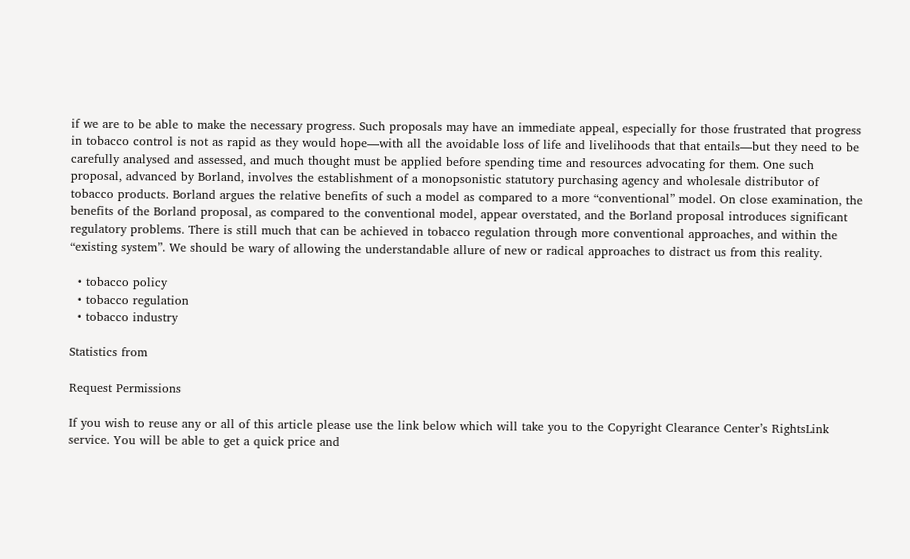if we are to be able to make the necessary progress. Such proposals may have an immediate appeal, especially for those frustrated that progress in tobacco control is not as rapid as they would hope—with all the avoidable loss of life and livelihoods that that entails—but they need to be carefully analysed and assessed, and much thought must be applied before spending time and resources advocating for them. One such proposal, advanced by Borland, involves the establishment of a monopsonistic statutory purchasing agency and wholesale distributor of tobacco products. Borland argues the relative benefits of such a model as compared to a more “conventional” model. On close examination, the benefits of the Borland proposal, as compared to the conventional model, appear overstated, and the Borland proposal introduces significant regulatory problems. There is still much that can be achieved in tobacco regulation through more conventional approaches, and within the “existing system”. We should be wary of allowing the understandable allure of new or radical approaches to distract us from this reality.

  • tobacco policy
  • tobacco regulation
  • tobacco industry

Statistics from

Request Permissions

If you wish to reuse any or all of this article please use the link below which will take you to the Copyright Clearance Center’s RightsLink service. You will be able to get a quick price and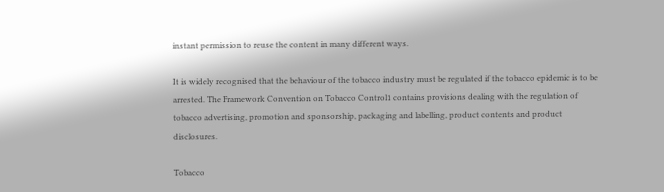instant permission to reuse the content in many different ways.

It is widely recognised that the behaviour of the tobacco industry must be regulated if the tobacco epidemic is to be arrested. The Framework Convention on Tobacco Control1 contains provisions dealing with the regulation of tobacco advertising, promotion and sponsorship, packaging and labelling, product contents and product disclosures.

Tobacco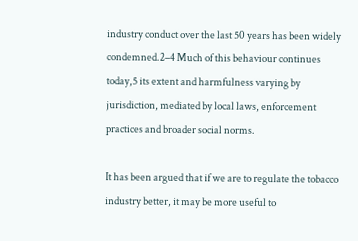industry conduct over the last 50 years has been widely condemned.2–4 Much of this behaviour continues today,5 its extent and harmfulness varying by jurisdiction, mediated by local laws, enforcement practices and broader social norms.

It has been argued that if we are to regulate the tobacco industry better, it may be more useful to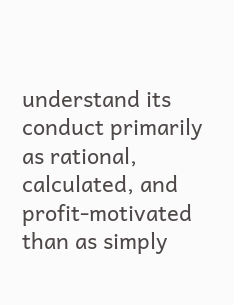understand its conduct primarily as rational, calculated, and profit-motivated than as simply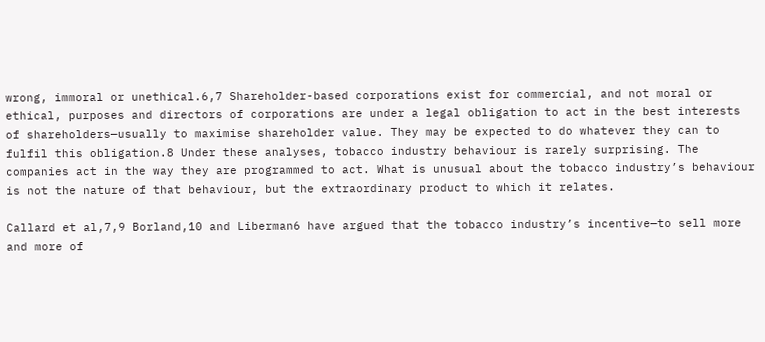wrong, immoral or unethical.6,7 Shareholder-based corporations exist for commercial, and not moral or ethical, purposes and directors of corporations are under a legal obligation to act in the best interests of shareholders—usually to maximise shareholder value. They may be expected to do whatever they can to fulfil this obligation.8 Under these analyses, tobacco industry behaviour is rarely surprising. The companies act in the way they are programmed to act. What is unusual about the tobacco industry’s behaviour is not the nature of that behaviour, but the extraordinary product to which it relates.

Callard et al,7,9 Borland,10 and Liberman6 have argued that the tobacco industry’s incentive—to sell more and more of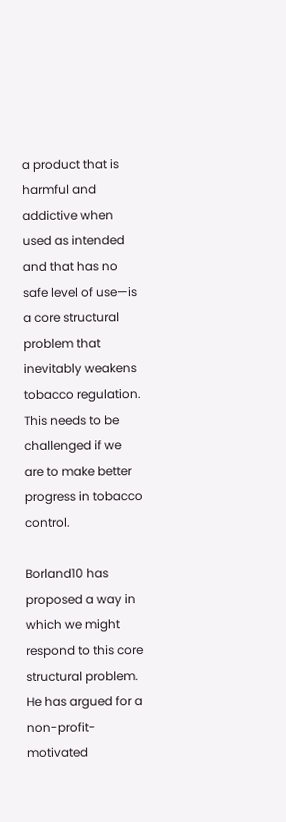a product that is harmful and addictive when used as intended and that has no safe level of use—is a core structural problem that inevitably weakens tobacco regulation. This needs to be challenged if we are to make better progress in tobacco control.

Borland10 has proposed a way in which we might respond to this core structural problem. He has argued for a non-profit-motivated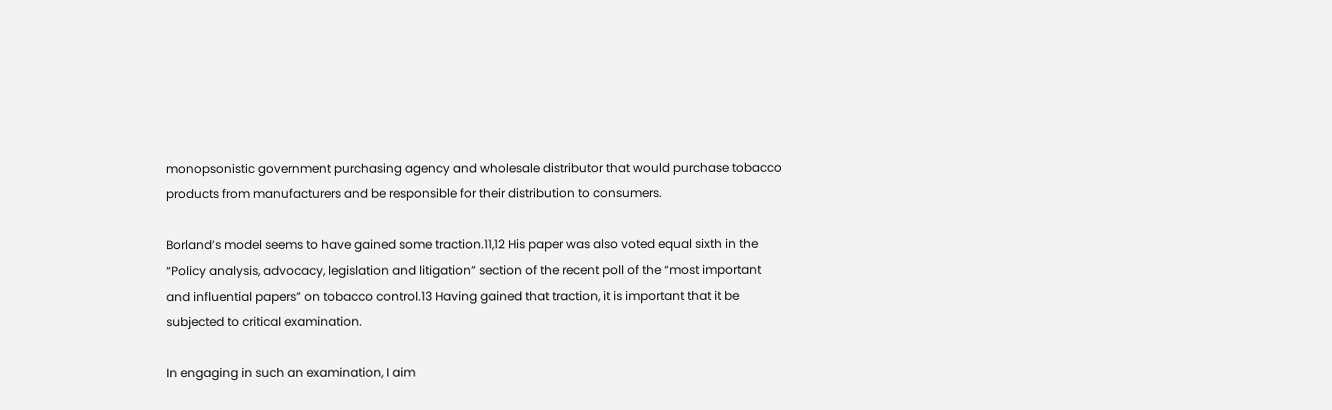monopsonistic government purchasing agency and wholesale distributor that would purchase tobacco products from manufacturers and be responsible for their distribution to consumers.

Borland’s model seems to have gained some traction.11,12 His paper was also voted equal sixth in the “Policy analysis, advocacy, legislation and litigation” section of the recent poll of the “most important and influential papers” on tobacco control.13 Having gained that traction, it is important that it be subjected to critical examination.

In engaging in such an examination, I aim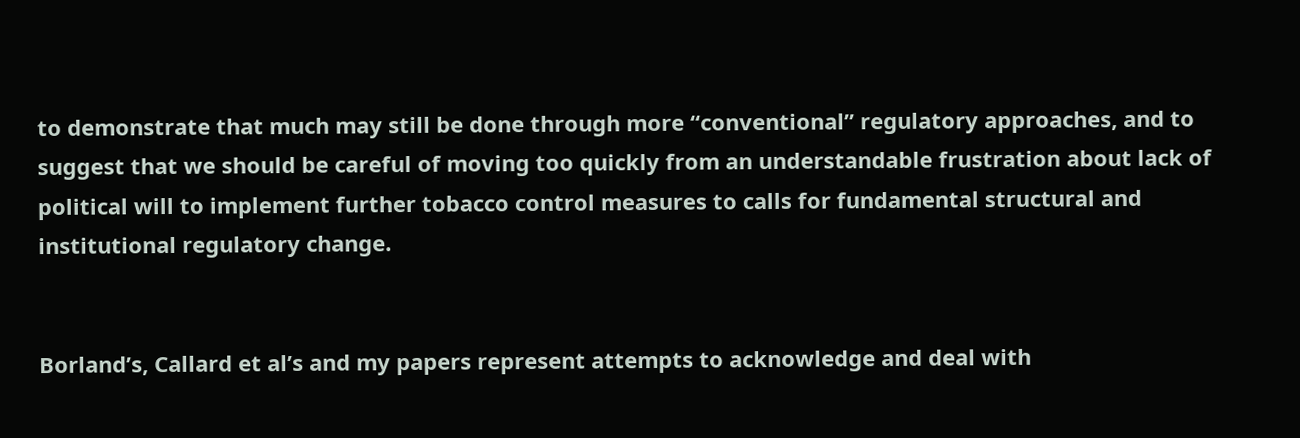to demonstrate that much may still be done through more “conventional” regulatory approaches, and to suggest that we should be careful of moving too quickly from an understandable frustration about lack of political will to implement further tobacco control measures to calls for fundamental structural and institutional regulatory change.


Borland’s, Callard et al’s and my papers represent attempts to acknowledge and deal with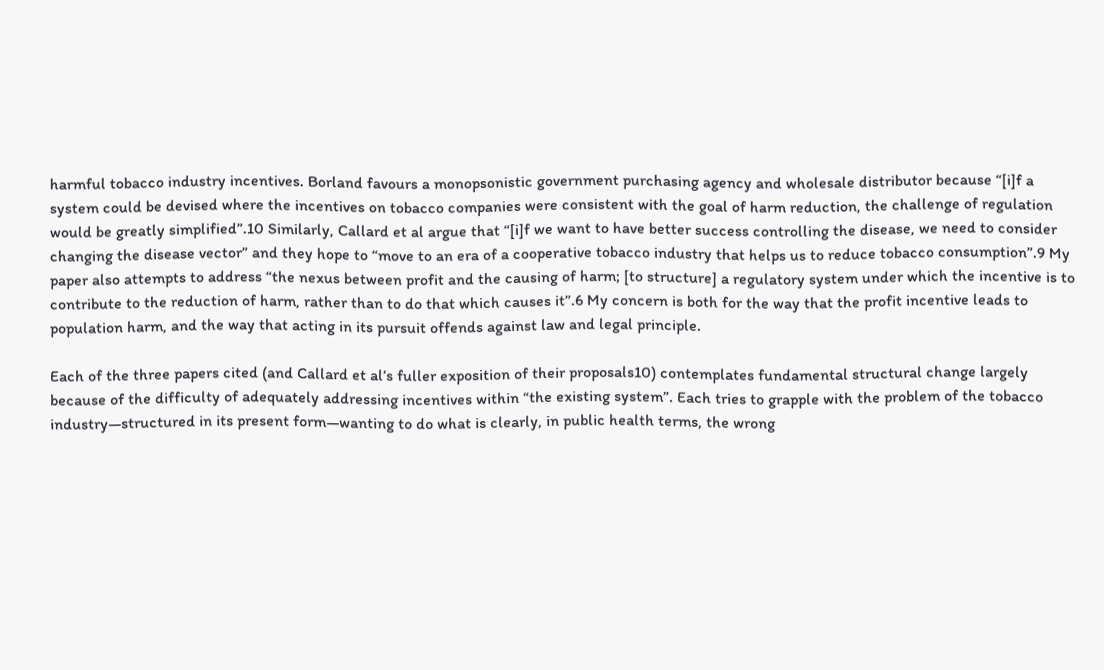harmful tobacco industry incentives. Borland favours a monopsonistic government purchasing agency and wholesale distributor because “[i]f a system could be devised where the incentives on tobacco companies were consistent with the goal of harm reduction, the challenge of regulation would be greatly simplified”.10 Similarly, Callard et al argue that “[i]f we want to have better success controlling the disease, we need to consider changing the disease vector” and they hope to “move to an era of a cooperative tobacco industry that helps us to reduce tobacco consumption”.9 My paper also attempts to address “the nexus between profit and the causing of harm; [to structure] a regulatory system under which the incentive is to contribute to the reduction of harm, rather than to do that which causes it”.6 My concern is both for the way that the profit incentive leads to population harm, and the way that acting in its pursuit offends against law and legal principle.

Each of the three papers cited (and Callard et al’s fuller exposition of their proposals10) contemplates fundamental structural change largely because of the difficulty of adequately addressing incentives within “the existing system”. Each tries to grapple with the problem of the tobacco industry—structured in its present form—wanting to do what is clearly, in public health terms, the wrong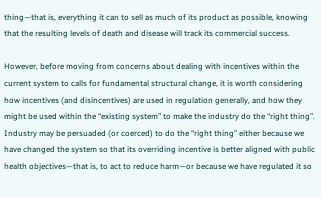thing—that is, everything it can to sell as much of its product as possible, knowing that the resulting levels of death and disease will track its commercial success.

However, before moving from concerns about dealing with incentives within the current system to calls for fundamental structural change, it is worth considering how incentives (and disincentives) are used in regulation generally, and how they might be used within the “existing system” to make the industry do the “right thing”. Industry may be persuaded (or coerced) to do the “right thing” either because we have changed the system so that its overriding incentive is better aligned with public health objectives—that is, to act to reduce harm—or because we have regulated it so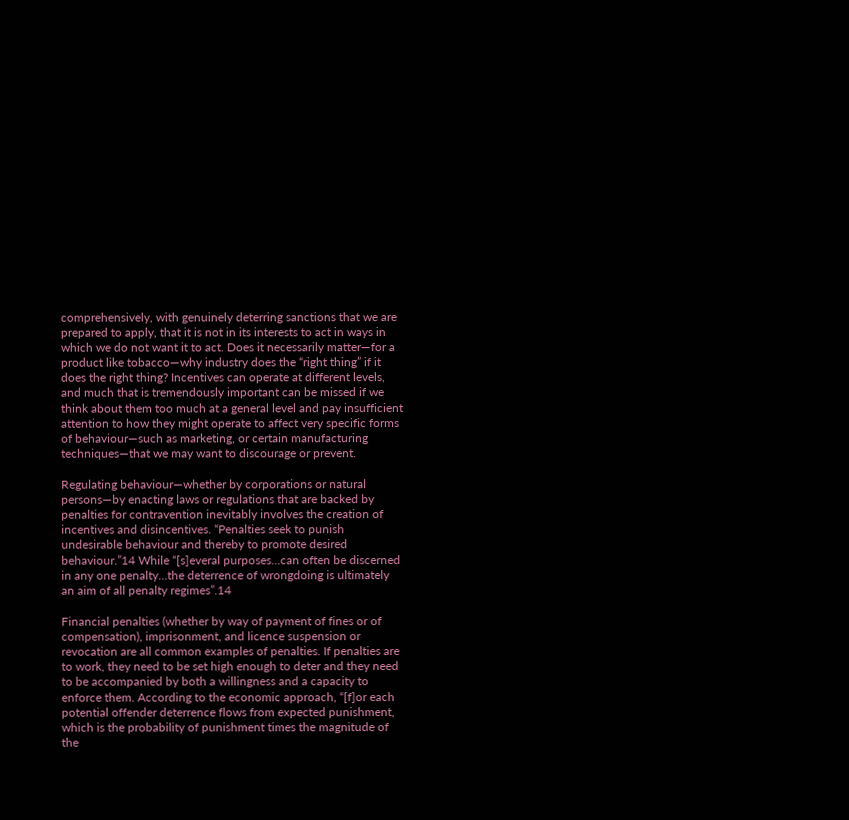comprehensively, with genuinely deterring sanctions that we are prepared to apply, that it is not in its interests to act in ways in which we do not want it to act. Does it necessarily matter—for a product like tobacco—why industry does the “right thing” if it does the right thing? Incentives can operate at different levels, and much that is tremendously important can be missed if we think about them too much at a general level and pay insufficient attention to how they might operate to affect very specific forms of behaviour—such as marketing, or certain manufacturing techniques—that we may want to discourage or prevent.

Regulating behaviour—whether by corporations or natural persons—by enacting laws or regulations that are backed by penalties for contravention inevitably involves the creation of incentives and disincentives. “Penalties seek to punish undesirable behaviour and thereby to promote desired behaviour.”14 While “[s]everal purposes…can often be discerned in any one penalty…the deterrence of wrongdoing is ultimately an aim of all penalty regimes”.14

Financial penalties (whether by way of payment of fines or of compensation), imprisonment, and licence suspension or revocation are all common examples of penalties. If penalties are to work, they need to be set high enough to deter and they need to be accompanied by both a willingness and a capacity to enforce them. According to the economic approach, “[f]or each potential offender deterrence flows from expected punishment, which is the probability of punishment times the magnitude of the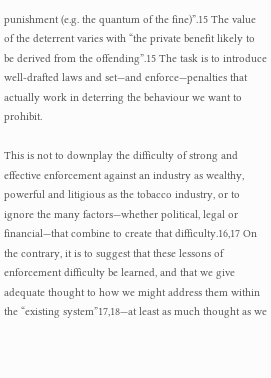punishment (e.g. the quantum of the fine)”.15 The value of the deterrent varies with “the private benefit likely to be derived from the offending”.15 The task is to introduce well-drafted laws and set—and enforce—penalties that actually work in deterring the behaviour we want to prohibit.

This is not to downplay the difficulty of strong and effective enforcement against an industry as wealthy, powerful and litigious as the tobacco industry, or to ignore the many factors—whether political, legal or financial—that combine to create that difficulty.16,17 On the contrary, it is to suggest that these lessons of enforcement difficulty be learned, and that we give adequate thought to how we might address them within the “existing system”17,18—at least as much thought as we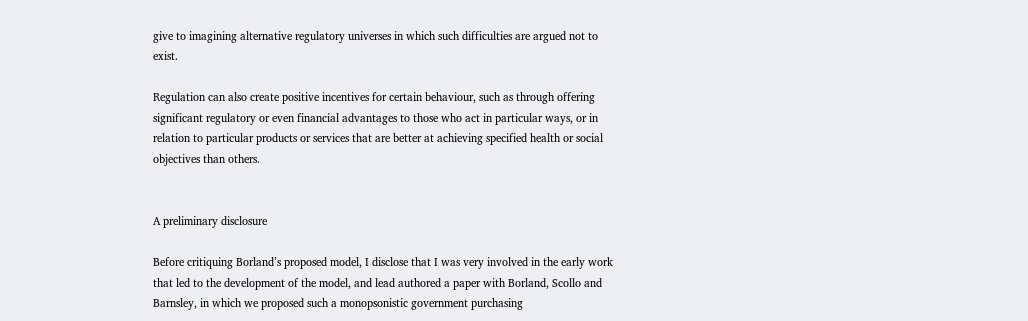give to imagining alternative regulatory universes in which such difficulties are argued not to exist.

Regulation can also create positive incentives for certain behaviour, such as through offering significant regulatory or even financial advantages to those who act in particular ways, or in relation to particular products or services that are better at achieving specified health or social objectives than others.


A preliminary disclosure

Before critiquing Borland’s proposed model, I disclose that I was very involved in the early work that led to the development of the model, and lead authored a paper with Borland, Scollo and Barnsley, in which we proposed such a monopsonistic government purchasing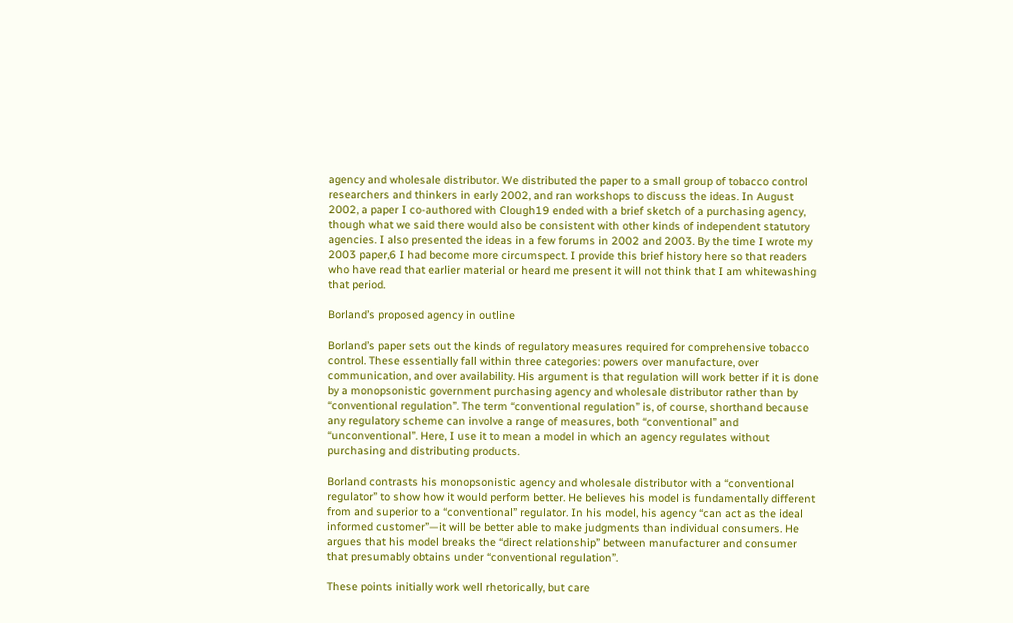agency and wholesale distributor. We distributed the paper to a small group of tobacco control researchers and thinkers in early 2002, and ran workshops to discuss the ideas. In August 2002, a paper I co-authored with Clough19 ended with a brief sketch of a purchasing agency, though what we said there would also be consistent with other kinds of independent statutory agencies. I also presented the ideas in a few forums in 2002 and 2003. By the time I wrote my 2003 paper,6 I had become more circumspect. I provide this brief history here so that readers who have read that earlier material or heard me present it will not think that I am whitewashing that period.

Borland’s proposed agency in outline

Borland’s paper sets out the kinds of regulatory measures required for comprehensive tobacco control. These essentially fall within three categories: powers over manufacture, over communication, and over availability. His argument is that regulation will work better if it is done by a monopsonistic government purchasing agency and wholesale distributor rather than by “conventional regulation”. The term “conventional regulation” is, of course, shorthand because any regulatory scheme can involve a range of measures, both “conventional” and “unconventional”. Here, I use it to mean a model in which an agency regulates without purchasing and distributing products.

Borland contrasts his monopsonistic agency and wholesale distributor with a “conventional regulator” to show how it would perform better. He believes his model is fundamentally different from and superior to a “conventional” regulator. In his model, his agency “can act as the ideal informed customer”—it will be better able to make judgments than individual consumers. He argues that his model breaks the “direct relationship” between manufacturer and consumer that presumably obtains under “conventional regulation”.

These points initially work well rhetorically, but care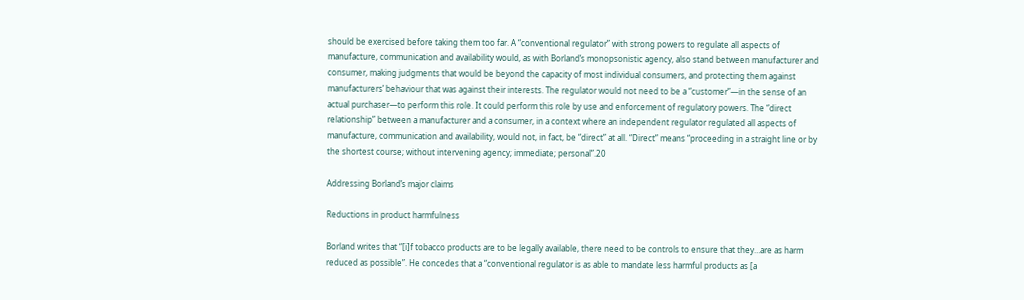should be exercised before taking them too far. A “conventional regulator” with strong powers to regulate all aspects of manufacture, communication and availability would, as with Borland’s monopsonistic agency, also stand between manufacturer and consumer, making judgments that would be beyond the capacity of most individual consumers, and protecting them against manufacturers’ behaviour that was against their interests. The regulator would not need to be a “customer”—in the sense of an actual purchaser—to perform this role. It could perform this role by use and enforcement of regulatory powers. The “direct relationship” between a manufacturer and a consumer, in a context where an independent regulator regulated all aspects of manufacture, communication and availability, would not, in fact, be “direct” at all. “Direct” means “proceeding in a straight line or by the shortest course; without intervening agency; immediate; personal”.20

Addressing Borland’s major claims

Reductions in product harmfulness

Borland writes that “[i]f tobacco products are to be legally available, there need to be controls to ensure that they…are as harm reduced as possible”. He concedes that a “conventional regulator is as able to mandate less harmful products as [a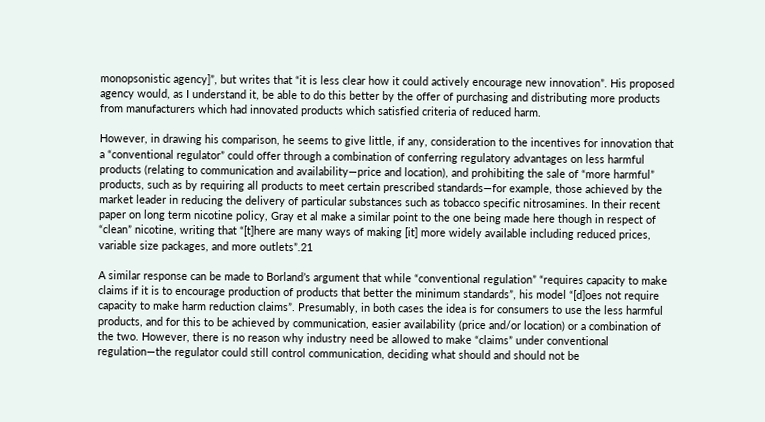monopsonistic agency]”, but writes that “it is less clear how it could actively encourage new innovation”. His proposed agency would, as I understand it, be able to do this better by the offer of purchasing and distributing more products from manufacturers which had innovated products which satisfied criteria of reduced harm.

However, in drawing his comparison, he seems to give little, if any, consideration to the incentives for innovation that a “conventional regulator” could offer through a combination of conferring regulatory advantages on less harmful products (relating to communication and availability—price and location), and prohibiting the sale of “more harmful” products, such as by requiring all products to meet certain prescribed standards—for example, those achieved by the market leader in reducing the delivery of particular substances such as tobacco specific nitrosamines. In their recent paper on long term nicotine policy, Gray et al make a similar point to the one being made here though in respect of “clean” nicotine, writing that “[t]here are many ways of making [it] more widely available including reduced prices, variable size packages, and more outlets”.21

A similar response can be made to Borland’s argument that while “conventional regulation” “requires capacity to make claims if it is to encourage production of products that better the minimum standards”, his model “[d]oes not require capacity to make harm reduction claims”. Presumably, in both cases the idea is for consumers to use the less harmful products, and for this to be achieved by communication, easier availability (price and/or location) or a combination of the two. However, there is no reason why industry need be allowed to make “claims” under conventional regulation—the regulator could still control communication, deciding what should and should not be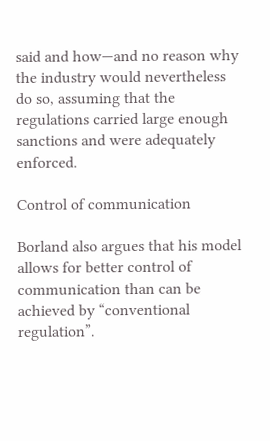said and how—and no reason why the industry would nevertheless do so, assuming that the regulations carried large enough sanctions and were adequately enforced.

Control of communication

Borland also argues that his model allows for better control of communication than can be achieved by “conventional regulation”.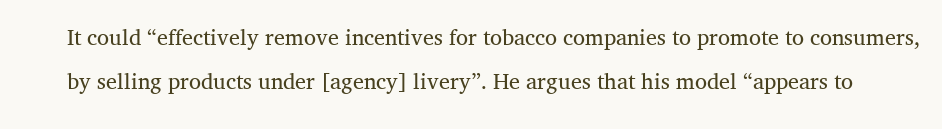It could “effectively remove incentives for tobacco companies to promote to consumers, by selling products under [agency] livery”. He argues that his model “appears to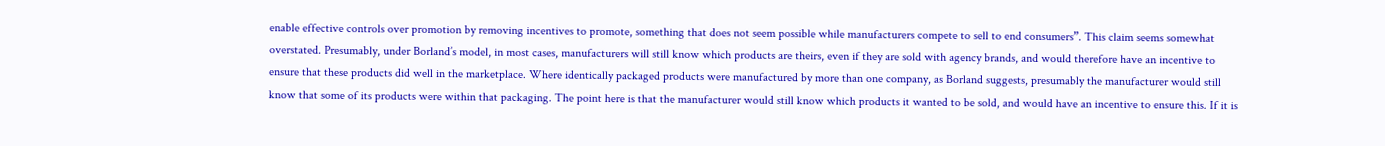enable effective controls over promotion by removing incentives to promote, something that does not seem possible while manufacturers compete to sell to end consumers”. This claim seems somewhat overstated. Presumably, under Borland’s model, in most cases, manufacturers will still know which products are theirs, even if they are sold with agency brands, and would therefore have an incentive to ensure that these products did well in the marketplace. Where identically packaged products were manufactured by more than one company, as Borland suggests, presumably the manufacturer would still know that some of its products were within that packaging. The point here is that the manufacturer would still know which products it wanted to be sold, and would have an incentive to ensure this. If it is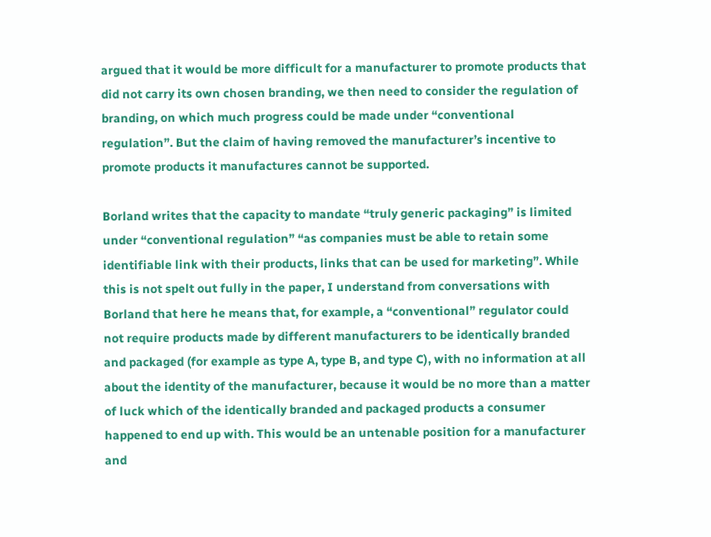argued that it would be more difficult for a manufacturer to promote products that did not carry its own chosen branding, we then need to consider the regulation of branding, on which much progress could be made under “conventional regulation”. But the claim of having removed the manufacturer’s incentive to promote products it manufactures cannot be supported.

Borland writes that the capacity to mandate “truly generic packaging” is limited under “conventional regulation” “as companies must be able to retain some identifiable link with their products, links that can be used for marketing”. While this is not spelt out fully in the paper, I understand from conversations with Borland that here he means that, for example, a “conventional” regulator could not require products made by different manufacturers to be identically branded and packaged (for example as type A, type B, and type C), with no information at all about the identity of the manufacturer, because it would be no more than a matter of luck which of the identically branded and packaged products a consumer happened to end up with. This would be an untenable position for a manufacturer and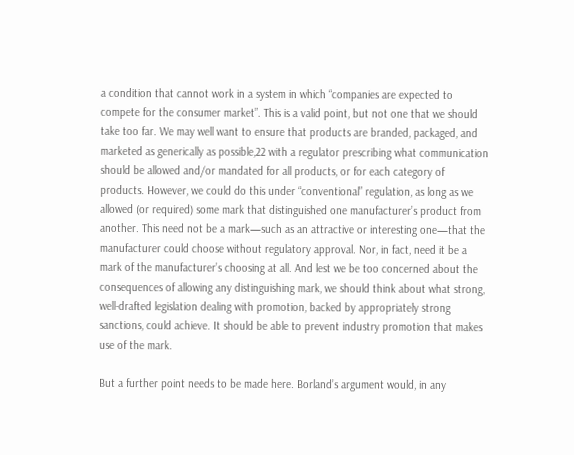a condition that cannot work in a system in which “companies are expected to compete for the consumer market”. This is a valid point, but not one that we should take too far. We may well want to ensure that products are branded, packaged, and marketed as generically as possible,22 with a regulator prescribing what communication should be allowed and/or mandated for all products, or for each category of products. However, we could do this under “conventional” regulation, as long as we allowed (or required) some mark that distinguished one manufacturer’s product from another. This need not be a mark—such as an attractive or interesting one—that the manufacturer could choose without regulatory approval. Nor, in fact, need it be a mark of the manufacturer’s choosing at all. And lest we be too concerned about the consequences of allowing any distinguishing mark, we should think about what strong, well-drafted legislation dealing with promotion, backed by appropriately strong sanctions, could achieve. It should be able to prevent industry promotion that makes use of the mark.

But a further point needs to be made here. Borland’s argument would, in any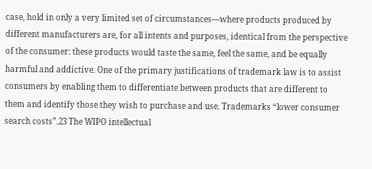case, hold in only a very limited set of circumstances—where products produced by different manufacturers are, for all intents and purposes, identical from the perspective of the consumer: these products would taste the same, feel the same, and be equally harmful and addictive. One of the primary justifications of trademark law is to assist consumers by enabling them to differentiate between products that are different to them and identify those they wish to purchase and use. Trademarks “lower consumer search costs”.23 The WIPO intellectual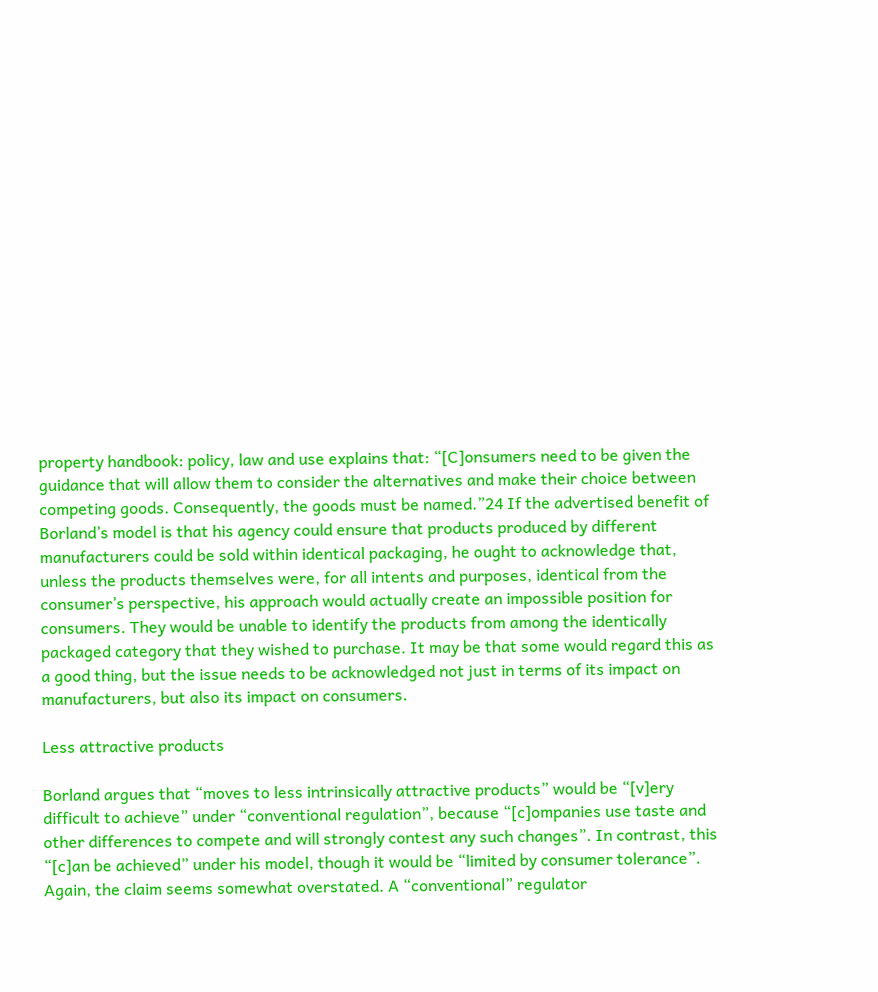property handbook: policy, law and use explains that: “[C]onsumers need to be given the guidance that will allow them to consider the alternatives and make their choice between competing goods. Consequently, the goods must be named.”24 If the advertised benefit of Borland’s model is that his agency could ensure that products produced by different manufacturers could be sold within identical packaging, he ought to acknowledge that, unless the products themselves were, for all intents and purposes, identical from the consumer’s perspective, his approach would actually create an impossible position for consumers. They would be unable to identify the products from among the identically packaged category that they wished to purchase. It may be that some would regard this as a good thing, but the issue needs to be acknowledged not just in terms of its impact on manufacturers, but also its impact on consumers.

Less attractive products

Borland argues that “moves to less intrinsically attractive products” would be “[v]ery difficult to achieve” under “conventional regulation”, because “[c]ompanies use taste and other differences to compete and will strongly contest any such changes”. In contrast, this “[c]an be achieved” under his model, though it would be “limited by consumer tolerance”. Again, the claim seems somewhat overstated. A “conventional” regulator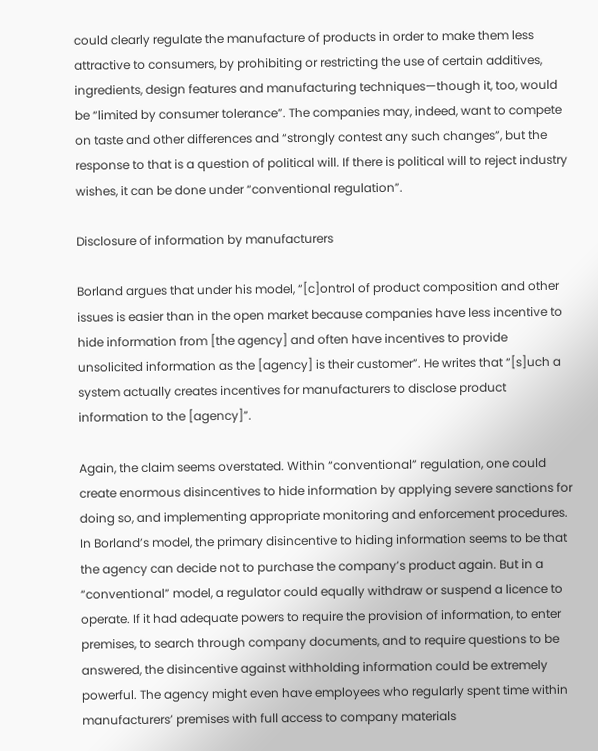could clearly regulate the manufacture of products in order to make them less attractive to consumers, by prohibiting or restricting the use of certain additives, ingredients, design features and manufacturing techniques—though it, too, would be “limited by consumer tolerance”. The companies may, indeed, want to compete on taste and other differences and “strongly contest any such changes”, but the response to that is a question of political will. If there is political will to reject industry wishes, it can be done under “conventional regulation”.

Disclosure of information by manufacturers

Borland argues that under his model, “[c]ontrol of product composition and other issues is easier than in the open market because companies have less incentive to hide information from [the agency] and often have incentives to provide unsolicited information as the [agency] is their customer”. He writes that “[s]uch a system actually creates incentives for manufacturers to disclose product information to the [agency]”.

Again, the claim seems overstated. Within “conventional” regulation, one could create enormous disincentives to hide information by applying severe sanctions for doing so, and implementing appropriate monitoring and enforcement procedures. In Borland’s model, the primary disincentive to hiding information seems to be that the agency can decide not to purchase the company’s product again. But in a “conventional” model, a regulator could equally withdraw or suspend a licence to operate. If it had adequate powers to require the provision of information, to enter premises, to search through company documents, and to require questions to be answered, the disincentive against withholding information could be extremely powerful. The agency might even have employees who regularly spent time within manufacturers’ premises with full access to company materials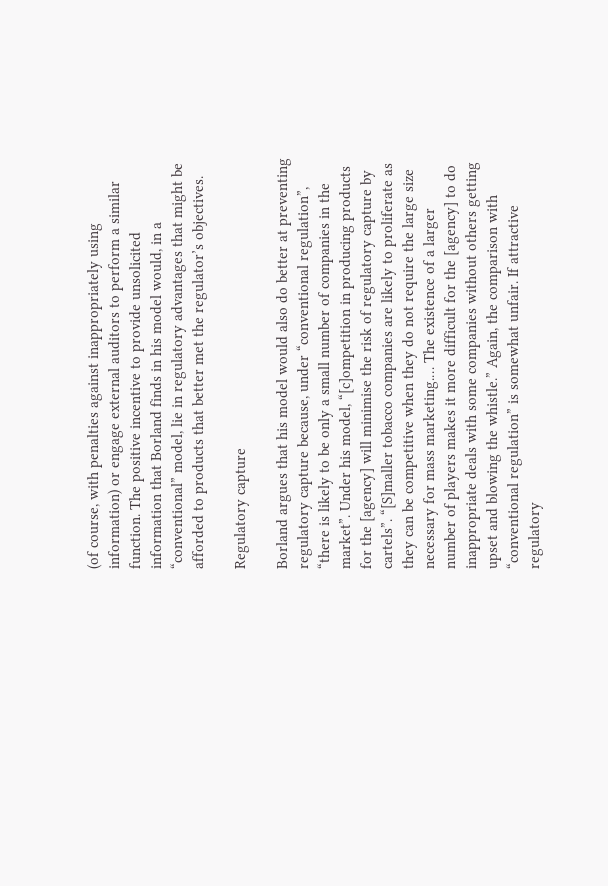(of course, with penalties against inappropriately using information) or engage external auditors to perform a similar function. The positive incentive to provide unsolicited information that Borland finds in his model would, in a “conventional” model, lie in regulatory advantages that might be afforded to products that better met the regulator’s objectives.

Regulatory capture

Borland argues that his model would also do better at preventing regulatory capture because, under “conventional regulation”, “there is likely to be only a small number of companies in the market”. Under his model, “[c]ompetition in producing products for the [agency] will minimise the risk of regulatory capture by cartels”. “[S]maller tobacco companies are likely to proliferate as they can be competitive when they do not require the large size necessary for mass marketing.… The existence of a larger number of players makes it more difficult for the [agency] to do inappropriate deals with some companies without others getting upset and blowing the whistle.” Again, the comparison with “conventional regulation” is somewhat unfair. If attractive regulatory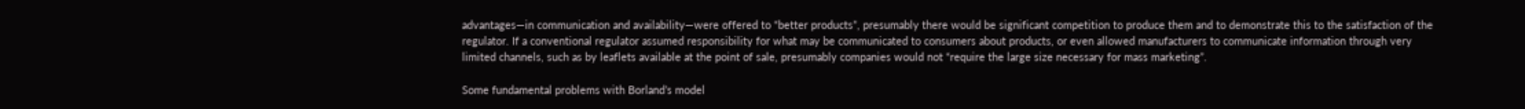advantages—in communication and availability—were offered to “better products”, presumably there would be significant competition to produce them and to demonstrate this to the satisfaction of the regulator. If a conventional regulator assumed responsibility for what may be communicated to consumers about products, or even allowed manufacturers to communicate information through very limited channels, such as by leaflets available at the point of sale, presumably companies would not “require the large size necessary for mass marketing”.

Some fundamental problems with Borland’s model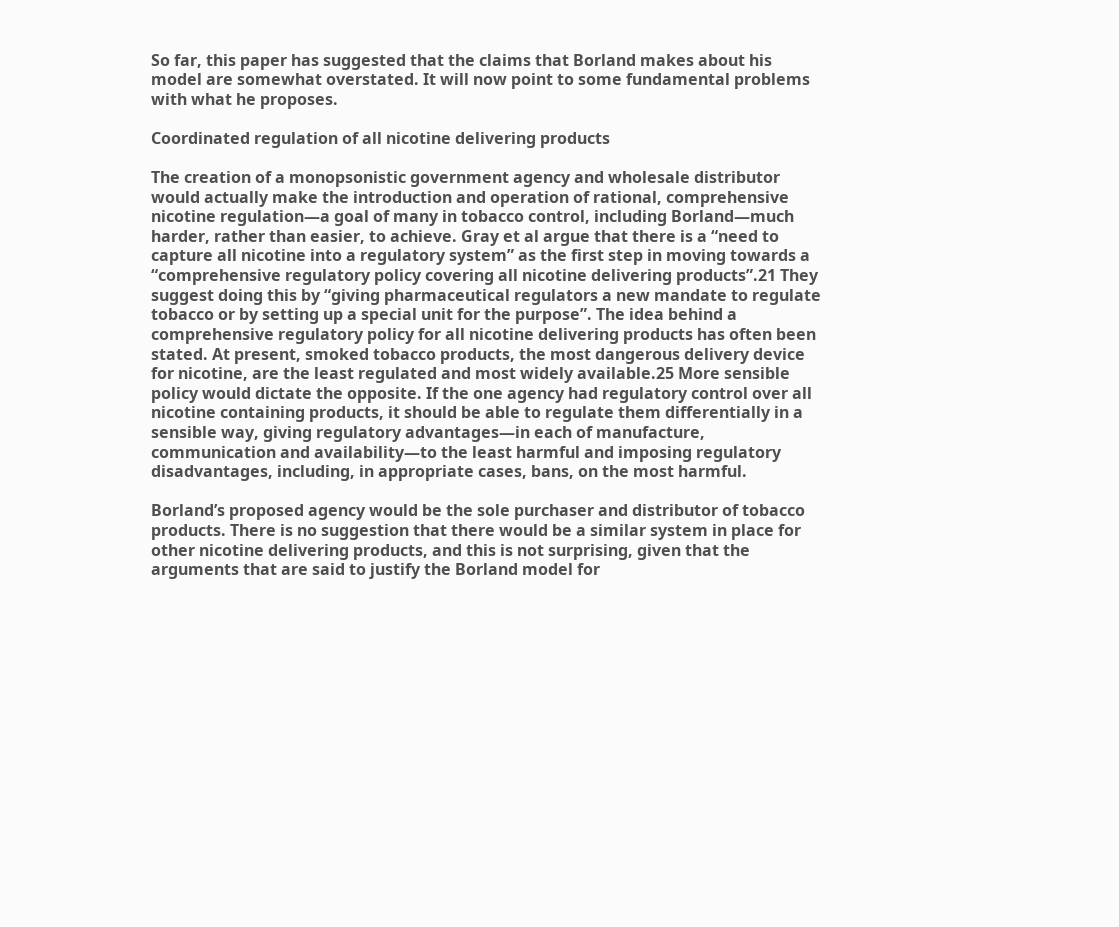So far, this paper has suggested that the claims that Borland makes about his model are somewhat overstated. It will now point to some fundamental problems with what he proposes.

Coordinated regulation of all nicotine delivering products

The creation of a monopsonistic government agency and wholesale distributor would actually make the introduction and operation of rational, comprehensive nicotine regulation—a goal of many in tobacco control, including Borland—much harder, rather than easier, to achieve. Gray et al argue that there is a “need to capture all nicotine into a regulatory system” as the first step in moving towards a “comprehensive regulatory policy covering all nicotine delivering products”.21 They suggest doing this by “giving pharmaceutical regulators a new mandate to regulate tobacco or by setting up a special unit for the purpose”. The idea behind a comprehensive regulatory policy for all nicotine delivering products has often been stated. At present, smoked tobacco products, the most dangerous delivery device for nicotine, are the least regulated and most widely available.25 More sensible policy would dictate the opposite. If the one agency had regulatory control over all nicotine containing products, it should be able to regulate them differentially in a sensible way, giving regulatory advantages—in each of manufacture, communication and availability—to the least harmful and imposing regulatory disadvantages, including, in appropriate cases, bans, on the most harmful.

Borland’s proposed agency would be the sole purchaser and distributor of tobacco products. There is no suggestion that there would be a similar system in place for other nicotine delivering products, and this is not surprising, given that the arguments that are said to justify the Borland model for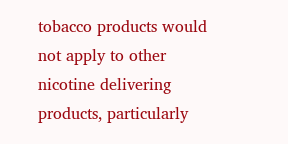tobacco products would not apply to other nicotine delivering products, particularly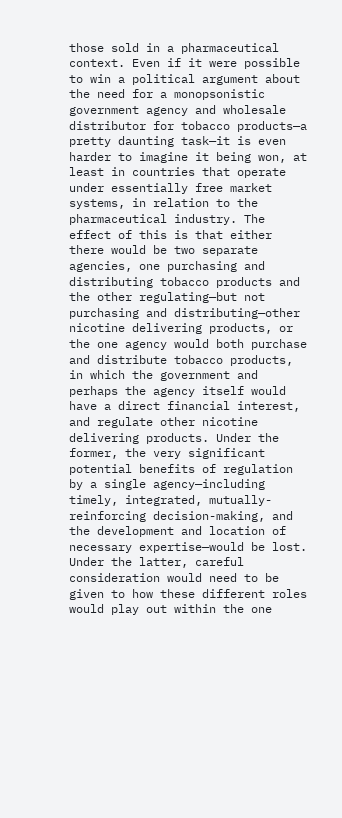those sold in a pharmaceutical context. Even if it were possible to win a political argument about the need for a monopsonistic government agency and wholesale distributor for tobacco products—a pretty daunting task—it is even harder to imagine it being won, at least in countries that operate under essentially free market systems, in relation to the pharmaceutical industry. The effect of this is that either there would be two separate agencies, one purchasing and distributing tobacco products and the other regulating—but not purchasing and distributing—other nicotine delivering products, or the one agency would both purchase and distribute tobacco products, in which the government and perhaps the agency itself would have a direct financial interest, and regulate other nicotine delivering products. Under the former, the very significant potential benefits of regulation by a single agency—including timely, integrated, mutually-reinforcing decision-making, and the development and location of necessary expertise—would be lost. Under the latter, careful consideration would need to be given to how these different roles would play out within the one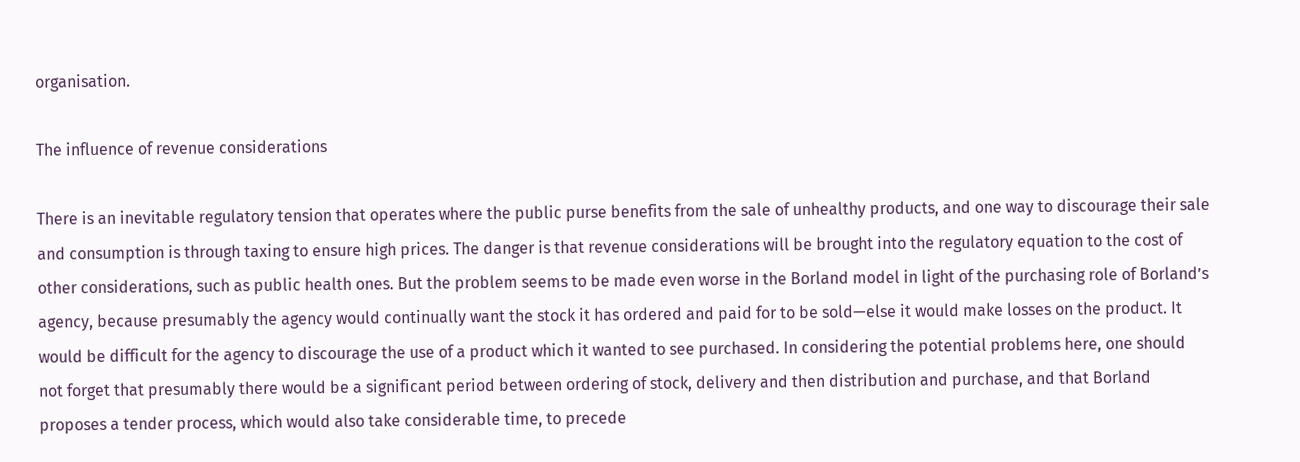organisation.

The influence of revenue considerations

There is an inevitable regulatory tension that operates where the public purse benefits from the sale of unhealthy products, and one way to discourage their sale and consumption is through taxing to ensure high prices. The danger is that revenue considerations will be brought into the regulatory equation to the cost of other considerations, such as public health ones. But the problem seems to be made even worse in the Borland model in light of the purchasing role of Borland’s agency, because presumably the agency would continually want the stock it has ordered and paid for to be sold—else it would make losses on the product. It would be difficult for the agency to discourage the use of a product which it wanted to see purchased. In considering the potential problems here, one should not forget that presumably there would be a significant period between ordering of stock, delivery and then distribution and purchase, and that Borland proposes a tender process, which would also take considerable time, to precede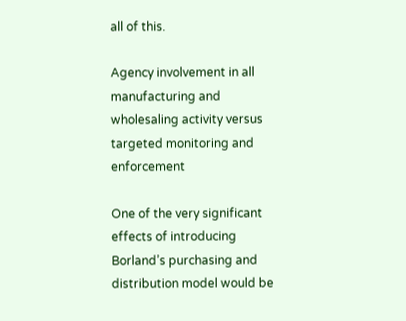all of this.

Agency involvement in all manufacturing and wholesaling activity versus targeted monitoring and enforcement

One of the very significant effects of introducing Borland’s purchasing and distribution model would be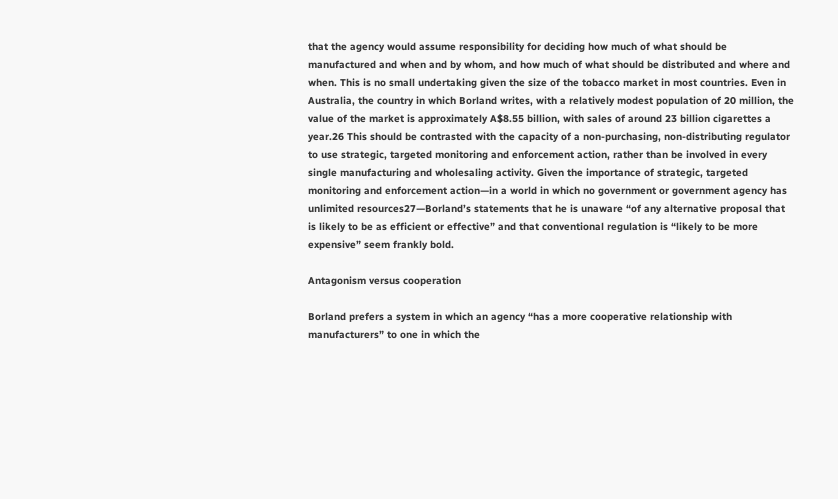that the agency would assume responsibility for deciding how much of what should be manufactured and when and by whom, and how much of what should be distributed and where and when. This is no small undertaking given the size of the tobacco market in most countries. Even in Australia, the country in which Borland writes, with a relatively modest population of 20 million, the value of the market is approximately A$8.55 billion, with sales of around 23 billion cigarettes a year.26 This should be contrasted with the capacity of a non-purchasing, non-distributing regulator to use strategic, targeted monitoring and enforcement action, rather than be involved in every single manufacturing and wholesaling activity. Given the importance of strategic, targeted monitoring and enforcement action—in a world in which no government or government agency has unlimited resources27—Borland’s statements that he is unaware “of any alternative proposal that is likely to be as efficient or effective” and that conventional regulation is “likely to be more expensive” seem frankly bold.

Antagonism versus cooperation

Borland prefers a system in which an agency “has a more cooperative relationship with manufacturers” to one in which the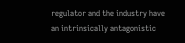regulator and the industry have an intrinsically antagonistic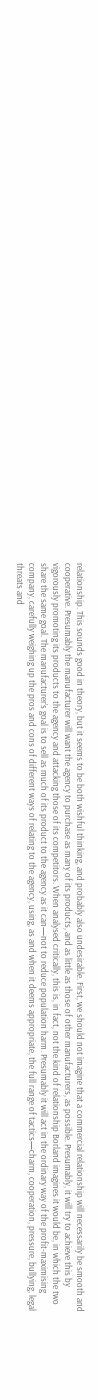relationship. This sounds good in theory, but it seems to be both wishful thinking, and probably also undesirable. First, we should not imagine that a commercial relationship will necessarily be smooth and cooperative. Presumably the manufacturer will want the agency to purchase as many of its products, and as little as those of other manufacturers, as possible. Presumably, it will try to achieve this by vigorously promoting its products to the agency and attacking those of its competitors. When analysed critically, this is, in fact, not the kind of relationship Borland imagines it would be, in which the two share the same goal. The manufacturer’s goal is to sell as much of its product to the agency as it can—not to reduce population harm. Presumably it will act in the ordinary way of the profit-maximising company, carefully weighing up the pros and cons of different ways of relating to the agency, using, as and when it deems appropriate, the full range of tactics—charm, cooperation, pressure, bullying, legal threats and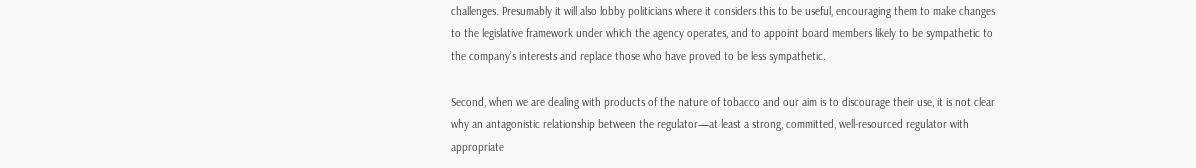challenges. Presumably it will also lobby politicians where it considers this to be useful, encouraging them to make changes to the legislative framework under which the agency operates, and to appoint board members likely to be sympathetic to the company’s interests and replace those who have proved to be less sympathetic.

Second, when we are dealing with products of the nature of tobacco and our aim is to discourage their use, it is not clear why an antagonistic relationship between the regulator—at least a strong, committed, well-resourced regulator with appropriate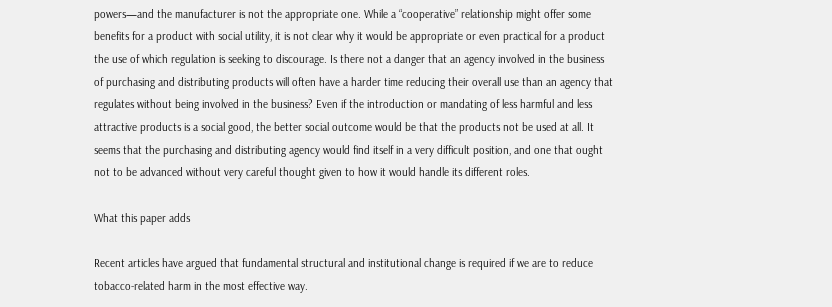powers—and the manufacturer is not the appropriate one. While a “cooperative” relationship might offer some benefits for a product with social utility, it is not clear why it would be appropriate or even practical for a product the use of which regulation is seeking to discourage. Is there not a danger that an agency involved in the business of purchasing and distributing products will often have a harder time reducing their overall use than an agency that regulates without being involved in the business? Even if the introduction or mandating of less harmful and less attractive products is a social good, the better social outcome would be that the products not be used at all. It seems that the purchasing and distributing agency would find itself in a very difficult position, and one that ought not to be advanced without very careful thought given to how it would handle its different roles.

What this paper adds

Recent articles have argued that fundamental structural and institutional change is required if we are to reduce tobacco-related harm in the most effective way.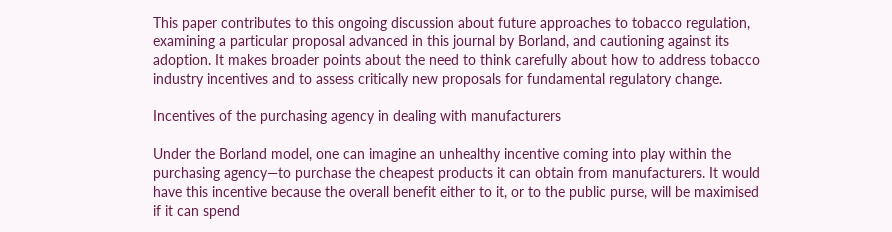This paper contributes to this ongoing discussion about future approaches to tobacco regulation, examining a particular proposal advanced in this journal by Borland, and cautioning against its adoption. It makes broader points about the need to think carefully about how to address tobacco industry incentives and to assess critically new proposals for fundamental regulatory change.

Incentives of the purchasing agency in dealing with manufacturers

Under the Borland model, one can imagine an unhealthy incentive coming into play within the purchasing agency—to purchase the cheapest products it can obtain from manufacturers. It would have this incentive because the overall benefit either to it, or to the public purse, will be maximised if it can spend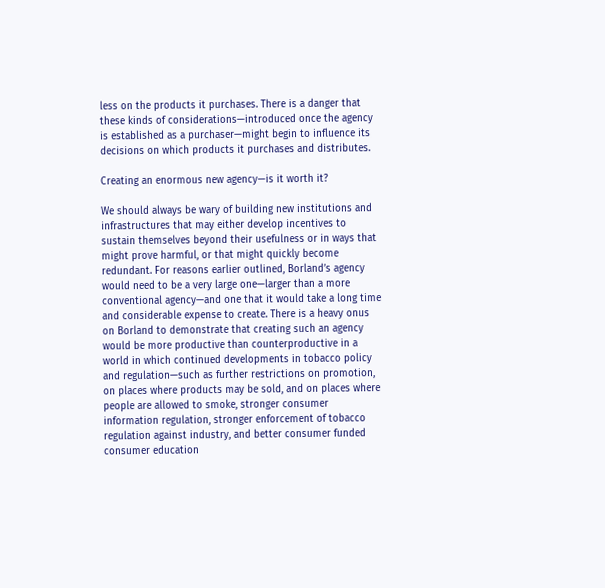less on the products it purchases. There is a danger that these kinds of considerations—introduced once the agency is established as a purchaser—might begin to influence its decisions on which products it purchases and distributes.

Creating an enormous new agency—is it worth it?

We should always be wary of building new institutions and infrastructures that may either develop incentives to sustain themselves beyond their usefulness or in ways that might prove harmful, or that might quickly become redundant. For reasons earlier outlined, Borland’s agency would need to be a very large one—larger than a more conventional agency—and one that it would take a long time and considerable expense to create. There is a heavy onus on Borland to demonstrate that creating such an agency would be more productive than counterproductive in a world in which continued developments in tobacco policy and regulation—such as further restrictions on promotion, on places where products may be sold, and on places where people are allowed to smoke, stronger consumer information regulation, stronger enforcement of tobacco regulation against industry, and better consumer funded consumer education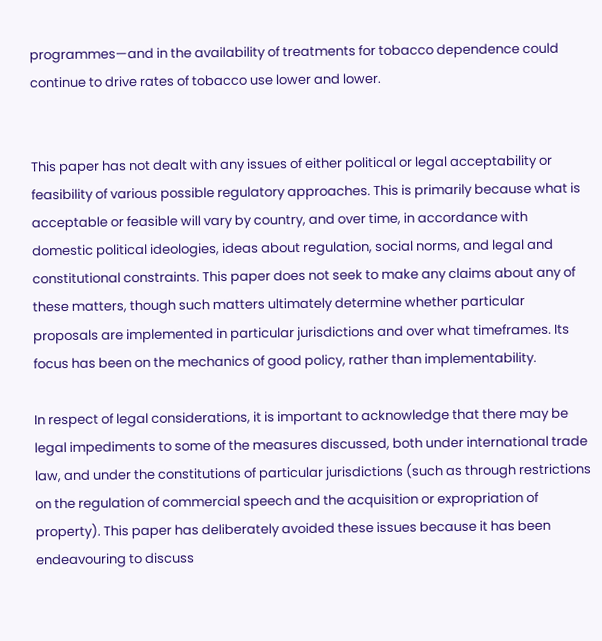programmes—and in the availability of treatments for tobacco dependence could continue to drive rates of tobacco use lower and lower.


This paper has not dealt with any issues of either political or legal acceptability or feasibility of various possible regulatory approaches. This is primarily because what is acceptable or feasible will vary by country, and over time, in accordance with domestic political ideologies, ideas about regulation, social norms, and legal and constitutional constraints. This paper does not seek to make any claims about any of these matters, though such matters ultimately determine whether particular proposals are implemented in particular jurisdictions and over what timeframes. Its focus has been on the mechanics of good policy, rather than implementability.

In respect of legal considerations, it is important to acknowledge that there may be legal impediments to some of the measures discussed, both under international trade law, and under the constitutions of particular jurisdictions (such as through restrictions on the regulation of commercial speech and the acquisition or expropriation of property). This paper has deliberately avoided these issues because it has been endeavouring to discuss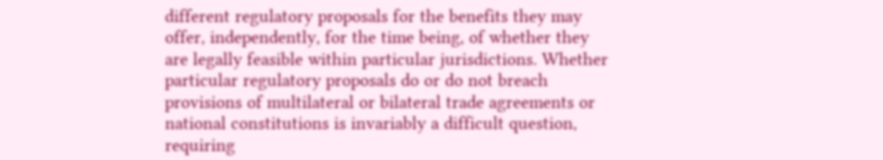different regulatory proposals for the benefits they may offer, independently, for the time being, of whether they are legally feasible within particular jurisdictions. Whether particular regulatory proposals do or do not breach provisions of multilateral or bilateral trade agreements or national constitutions is invariably a difficult question, requiring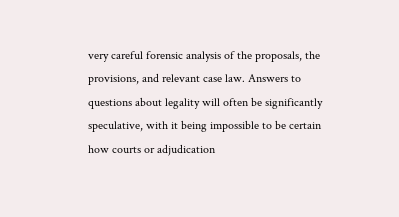very careful forensic analysis of the proposals, the provisions, and relevant case law. Answers to questions about legality will often be significantly speculative, with it being impossible to be certain how courts or adjudication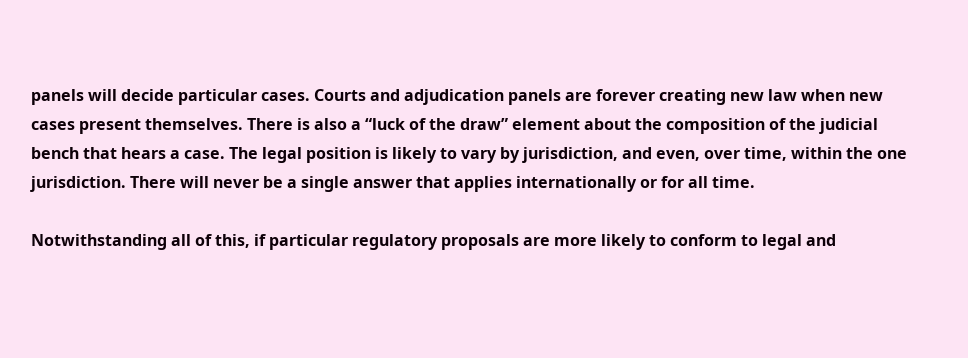panels will decide particular cases. Courts and adjudication panels are forever creating new law when new cases present themselves. There is also a “luck of the draw” element about the composition of the judicial bench that hears a case. The legal position is likely to vary by jurisdiction, and even, over time, within the one jurisdiction. There will never be a single answer that applies internationally or for all time.

Notwithstanding all of this, if particular regulatory proposals are more likely to conform to legal and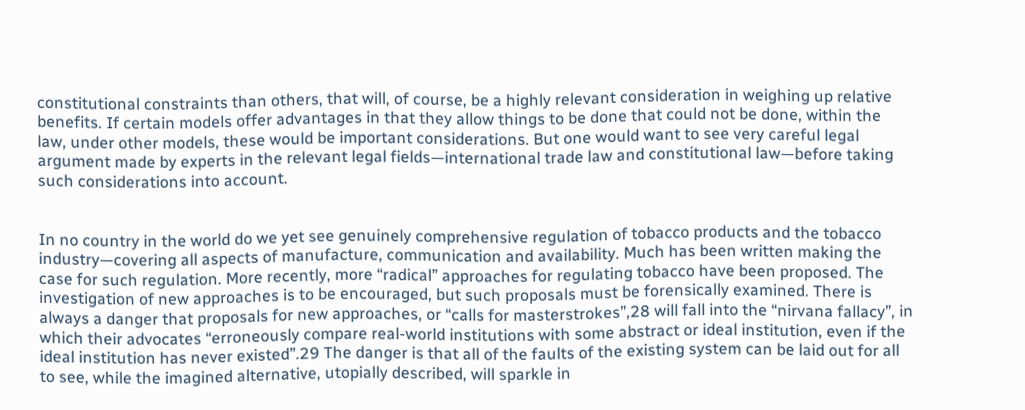constitutional constraints than others, that will, of course, be a highly relevant consideration in weighing up relative benefits. If certain models offer advantages in that they allow things to be done that could not be done, within the law, under other models, these would be important considerations. But one would want to see very careful legal argument made by experts in the relevant legal fields—international trade law and constitutional law—before taking such considerations into account.


In no country in the world do we yet see genuinely comprehensive regulation of tobacco products and the tobacco industry—covering all aspects of manufacture, communication and availability. Much has been written making the case for such regulation. More recently, more “radical” approaches for regulating tobacco have been proposed. The investigation of new approaches is to be encouraged, but such proposals must be forensically examined. There is always a danger that proposals for new approaches, or “calls for masterstrokes”,28 will fall into the “nirvana fallacy”, in which their advocates “erroneously compare real-world institutions with some abstract or ideal institution, even if the ideal institution has never existed”.29 The danger is that all of the faults of the existing system can be laid out for all to see, while the imagined alternative, utopially described, will sparkle in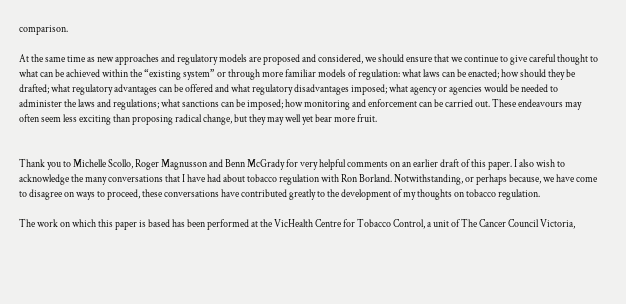comparison.

At the same time as new approaches and regulatory models are proposed and considered, we should ensure that we continue to give careful thought to what can be achieved within the “existing system” or through more familiar models of regulation: what laws can be enacted; how should they be drafted; what regulatory advantages can be offered and what regulatory disadvantages imposed; what agency or agencies would be needed to administer the laws and regulations; what sanctions can be imposed; how monitoring and enforcement can be carried out. These endeavours may often seem less exciting than proposing radical change, but they may well yet bear more fruit.


Thank you to Michelle Scollo, Roger Magnusson and Benn McGrady for very helpful comments on an earlier draft of this paper. I also wish to acknowledge the many conversations that I have had about tobacco regulation with Ron Borland. Notwithstanding, or perhaps because, we have come to disagree on ways to proceed, these conversations have contributed greatly to the development of my thoughts on tobacco regulation.

The work on which this paper is based has been performed at the VicHealth Centre for Tobacco Control, a unit of The Cancer Council Victoria,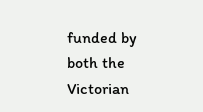funded by both the Victorian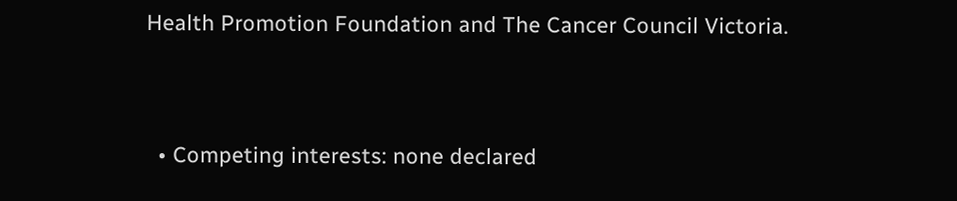Health Promotion Foundation and The Cancer Council Victoria.



  • Competing interests: none declared